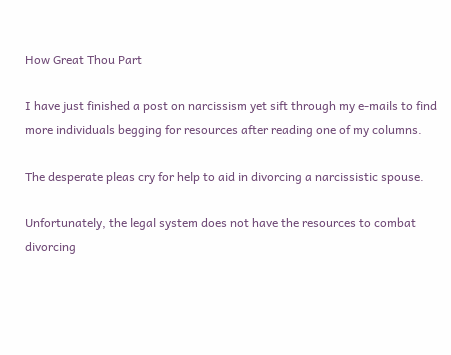How Great Thou Part

I have just finished a post on narcissism yet sift through my e-mails to find more individuals begging for resources after reading one of my columns.

The desperate pleas cry for help to aid in divorcing a narcissistic spouse.

Unfortunately, the legal system does not have the resources to combat divorcing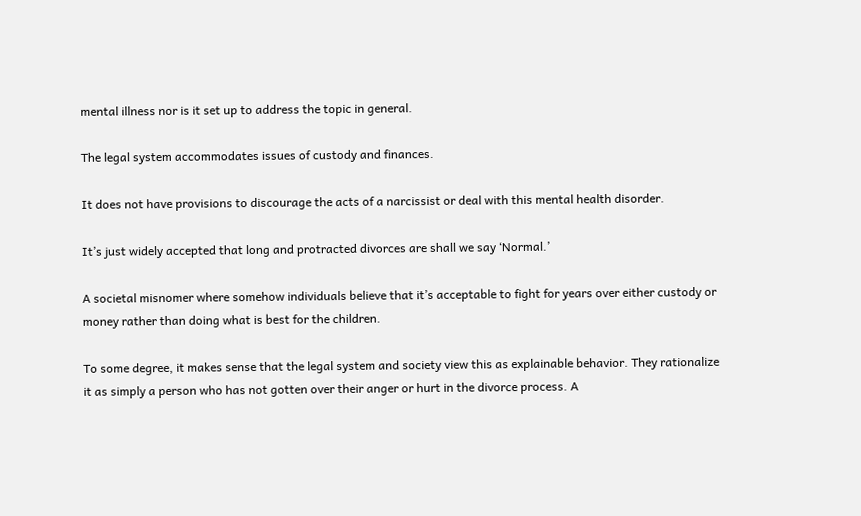mental illness nor is it set up to address the topic in general.

The legal system accommodates issues of custody and finances.

It does not have provisions to discourage the acts of a narcissist or deal with this mental health disorder.

It’s just widely accepted that long and protracted divorces are shall we say ‘Normal.’

A societal misnomer where somehow individuals believe that it’s acceptable to fight for years over either custody or money rather than doing what is best for the children.

To some degree, it makes sense that the legal system and society view this as explainable behavior. They rationalize it as simply a person who has not gotten over their anger or hurt in the divorce process. A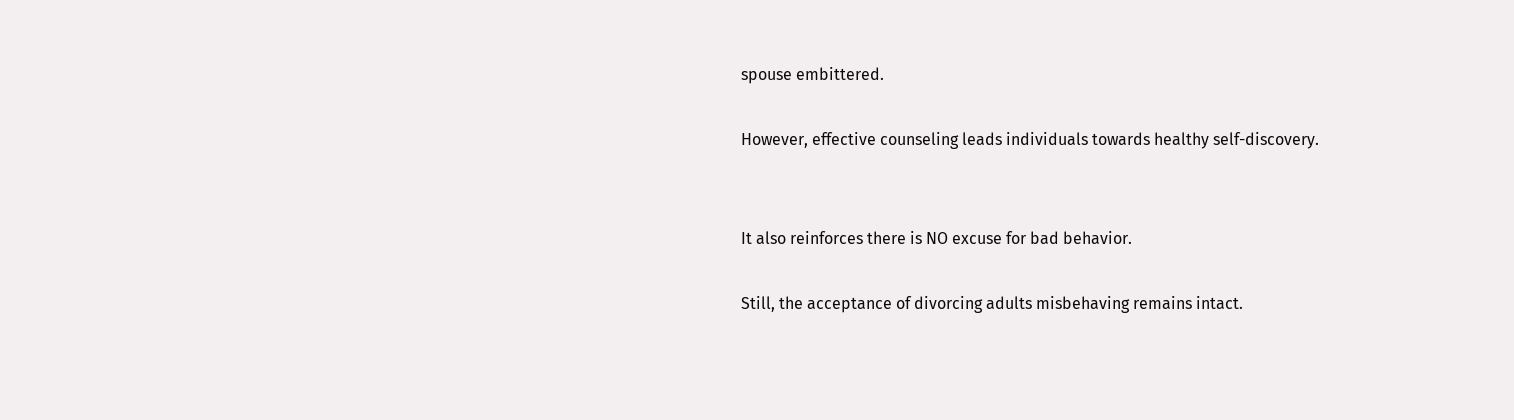spouse embittered.

However, effective counseling leads individuals towards healthy self-discovery.


It also reinforces there is NO excuse for bad behavior.

Still, the acceptance of divorcing adults misbehaving remains intact.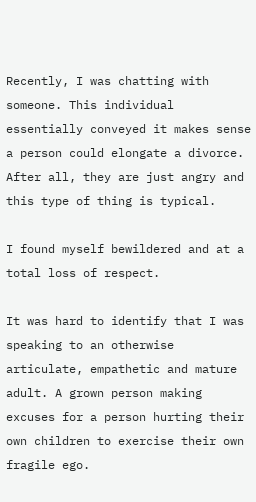Recently, I was chatting with someone. This individual essentially conveyed it makes sense a person could elongate a divorce. After all, they are just angry and this type of thing is typical.

I found myself bewildered and at a total loss of respect.

It was hard to identify that I was speaking to an otherwise articulate, empathetic and mature adult. A grown person making excuses for a person hurting their own children to exercise their own fragile ego.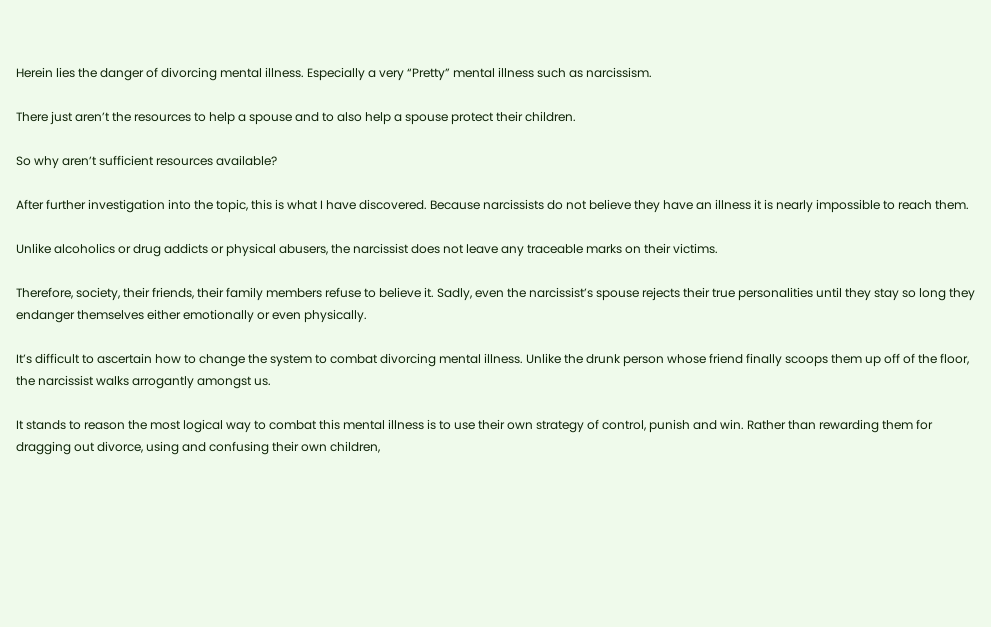Herein lies the danger of divorcing mental illness. Especially a very “Pretty” mental illness such as narcissism.

There just aren’t the resources to help a spouse and to also help a spouse protect their children.

So why aren’t sufficient resources available?

After further investigation into the topic, this is what I have discovered. Because narcissists do not believe they have an illness it is nearly impossible to reach them.

Unlike alcoholics or drug addicts or physical abusers, the narcissist does not leave any traceable marks on their victims.

Therefore, society, their friends, their family members refuse to believe it. Sadly, even the narcissist’s spouse rejects their true personalities until they stay so long they endanger themselves either emotionally or even physically.

It’s difficult to ascertain how to change the system to combat divorcing mental illness. Unlike the drunk person whose friend finally scoops them up off of the floor, the narcissist walks arrogantly amongst us.

It stands to reason the most logical way to combat this mental illness is to use their own strategy of control, punish and win. Rather than rewarding them for dragging out divorce, using and confusing their own children,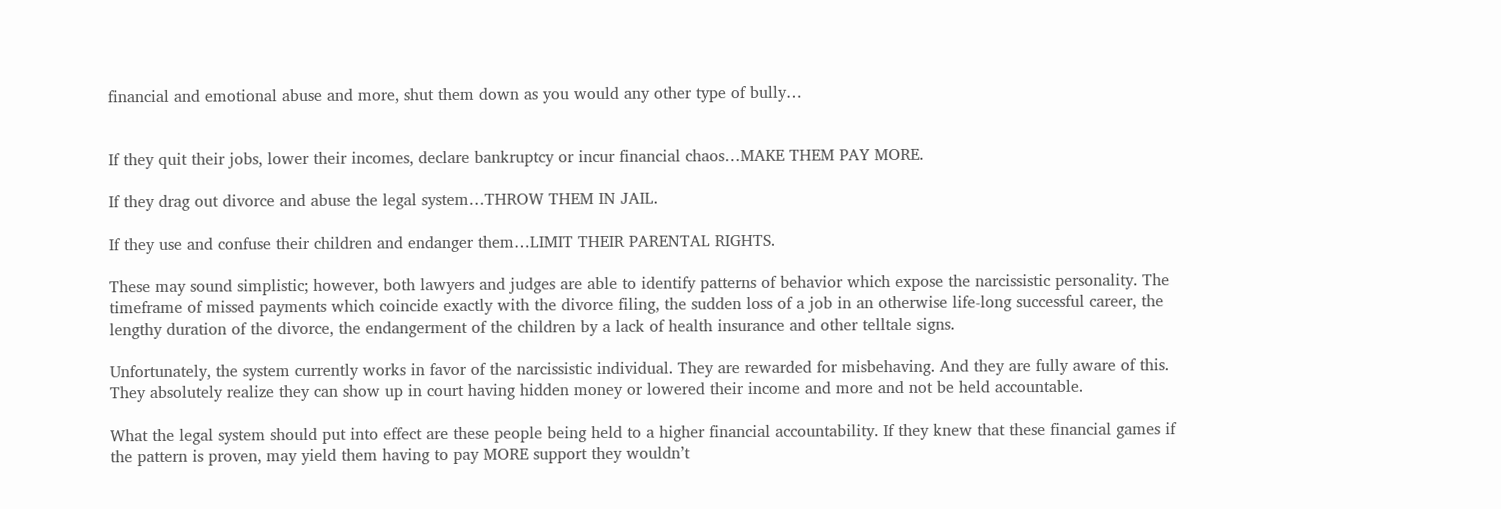financial and emotional abuse and more, shut them down as you would any other type of bully…


If they quit their jobs, lower their incomes, declare bankruptcy or incur financial chaos…MAKE THEM PAY MORE.

If they drag out divorce and abuse the legal system…THROW THEM IN JAIL.

If they use and confuse their children and endanger them…LIMIT THEIR PARENTAL RIGHTS.

These may sound simplistic; however, both lawyers and judges are able to identify patterns of behavior which expose the narcissistic personality. The timeframe of missed payments which coincide exactly with the divorce filing, the sudden loss of a job in an otherwise life-long successful career, the lengthy duration of the divorce, the endangerment of the children by a lack of health insurance and other telltale signs.

Unfortunately, the system currently works in favor of the narcissistic individual. They are rewarded for misbehaving. And they are fully aware of this. They absolutely realize they can show up in court having hidden money or lowered their income and more and not be held accountable.

What the legal system should put into effect are these people being held to a higher financial accountability. If they knew that these financial games if the pattern is proven, may yield them having to pay MORE support they wouldn’t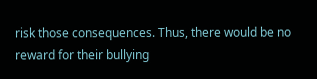risk those consequences. Thus, there would be no reward for their bullying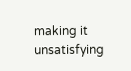making it unsatisfying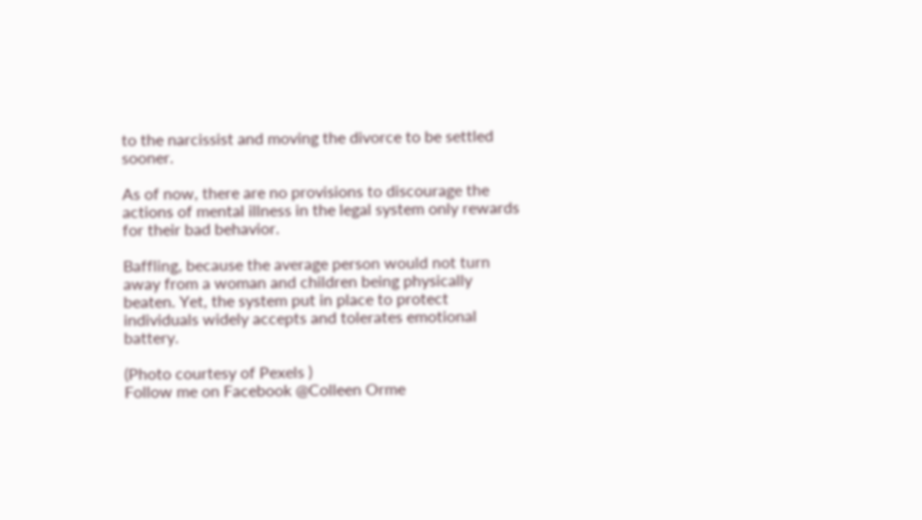to the narcissist and moving the divorce to be settled sooner.

As of now, there are no provisions to discourage the actions of mental illness in the legal system only rewards for their bad behavior.

Baffling, because the average person would not turn away from a woman and children being physically beaten. Yet, the system put in place to protect individuals widely accepts and tolerates emotional battery.

(Photo courtesy of Pexels )
Follow me on Facebook @Colleen Orme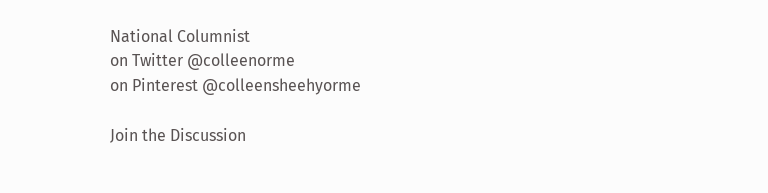National Columnist
on Twitter @colleenorme
on Pinterest @colleensheehyorme

Join the Discussion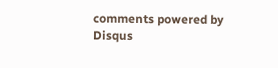comments powered by Disqus